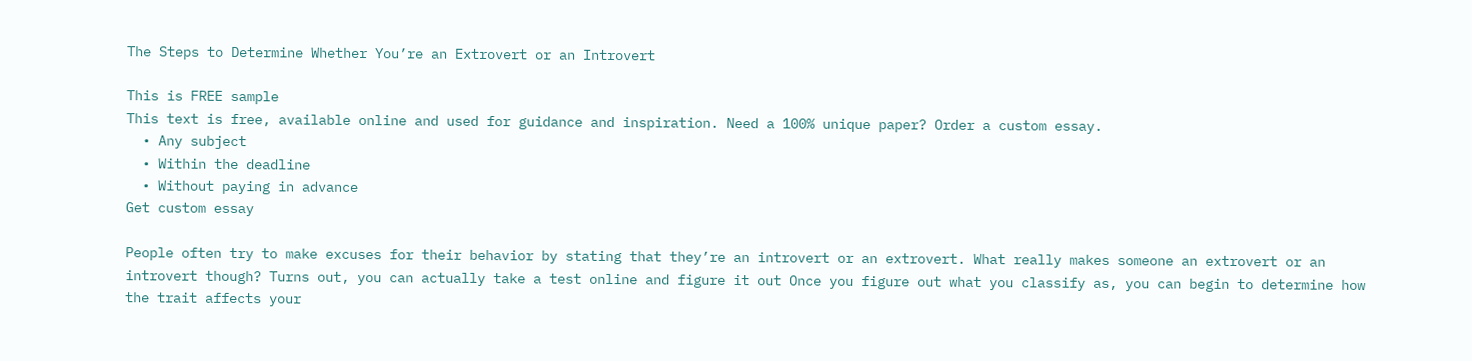The Steps to Determine Whether You’re an Extrovert or an Introvert

This is FREE sample
This text is free, available online and used for guidance and inspiration. Need a 100% unique paper? Order a custom essay.
  • Any subject
  • Within the deadline
  • Without paying in advance
Get custom essay

People often try to make excuses for their behavior by stating that they’re an introvert or an extrovert. What really makes someone an extrovert or an introvert though? Turns out, you can actually take a test online and figure it out Once you figure out what you classify as, you can begin to determine how the trait affects your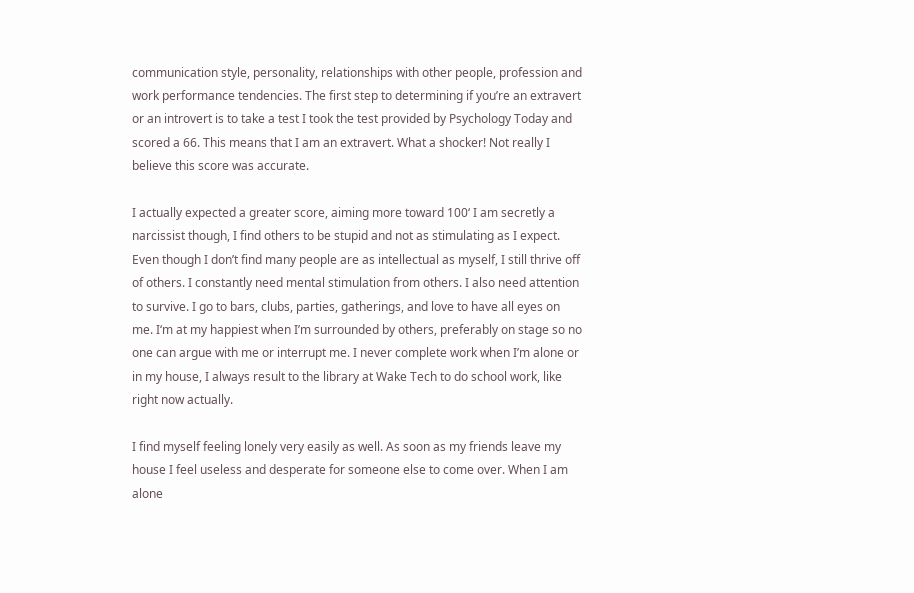communication style, personality, relationships with other people, profession and work performance tendencies. The first step to determining if you’re an extravert or an introvert is to take a test I took the test provided by Psychology Today and scored a 66. This means that I am an extravert. What a shocker! Not really I believe this score was accurate.

I actually expected a greater score, aiming more toward 100‘ I am secretly a narcissist though, I find others to be stupid and not as stimulating as I expect. Even though I don’t find many people are as intellectual as myself, I still thrive off of others. I constantly need mental stimulation from others. I also need attention to survive. I go to bars, clubs, parties, gatherings, and love to have all eyes on me. I‘m at my happiest when I’m surrounded by others, preferably on stage so no one can argue with me or interrupt me. I never complete work when I’m alone or in my house, I always result to the library at Wake Tech to do school work, like right now actually.

I find myself feeling lonely very easily as well. As soon as my friends leave my house I feel useless and desperate for someone else to come over. When I am alone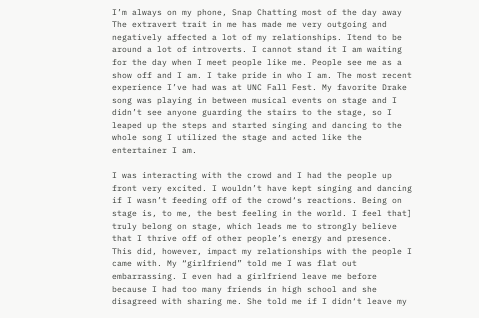I’m always on my phone, Snap Chatting most of the day away The extravert trait in me has made me very outgoing and negatively affected a lot of my relationships. Itend to be around a lot of introverts. I cannot stand it I am waiting for the day when I meet people like me. People see me as a show off and I am. I take pride in who I am. The most recent experience I’ve had was at UNC Fall Fest. My favorite Drake song was playing in between musical events on stage and I didn’t see anyone guarding the stairs to the stage, so I leaped up the steps and started singing and dancing to the whole song I utilized the stage and acted like the entertainer I am.

I was interacting with the crowd and I had the people up front very excited. I wouldn’t have kept singing and dancing if I wasn’t feeding off of the crowd‘s reactions. Being on stage is, to me, the best feeling in the world. I feel that] truly belong on stage, which leads me to strongly believe that I thrive off of other people’s energy and presence. This did, however, impact my relationships with the people I came with. My “girlfriend” told me I was flat out embarrassing. I even had a girlfriend leave me before because I had too many friends in high school and she disagreed with sharing me. She told me if I didn‘t leave my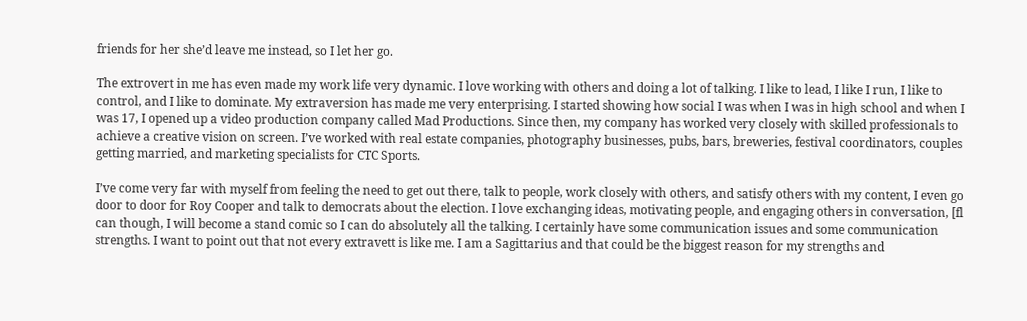friends for her she’d leave me instead, so I let her go.

The extrovert in me has even made my work life very dynamic. I love working with others and doing a lot of talking. I like to lead, I like I run, I like to control, and I like to dominate. My extraversion has made me very enterprising. I started showing how social I was when I was in high school and when I was 17, I opened up a video production company called Mad Productions. Since then, my company has worked very closely with skilled professionals to achieve a creative vision on screen. I’ve worked with real estate companies, photography businesses, pubs, bars, breweries, festival coordinators, couples getting married, and marketing specialists for CTC Sports.

I’ve come very far with myself from feeling the need to get out there, talk to people, work closely with others, and satisfy others with my content, I even go door to door for Roy Cooper and talk to democrats about the election. I love exchanging ideas, motivating people, and engaging others in conversation, [fl can though, I will become a stand comic so I can do absolutely all the talking. I certainly have some communication issues and some communication strengths. I want to point out that not every extravett is like me. I am a Sagittarius and that could be the biggest reason for my strengths and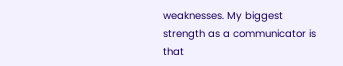weaknesses. My biggest strength as a communicator is that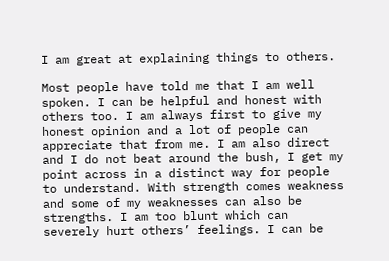I am great at explaining things to others.

Most people have told me that I am well spoken. I can be helpful and honest with others too. I am always first to give my honest opinion and a lot of people can appreciate that from me. I am also direct and I do not beat around the bush, I get my point across in a distinct way for people to understand. With strength comes weakness and some of my weaknesses can also be strengths. I am too blunt which can severely hurt others’ feelings. I can be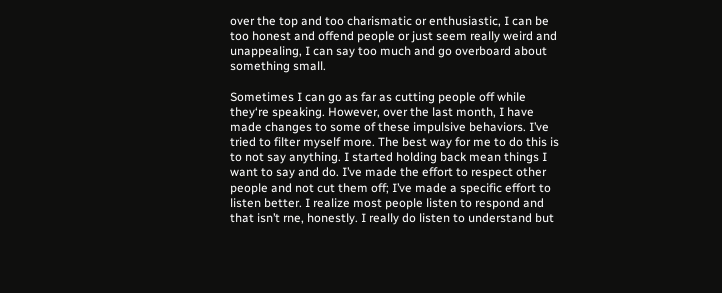over the top and too charismatic or enthusiastic, I can be too honest and offend people or just seem really weird and unappealing, I can say too much and go overboard about something small.

Sometimes I can go as far as cutting people off while they‘re speaking. However, over the last month, I have made changes to some of these impulsive behaviors. I’ve tried to filter myself more. The best way for me to do this is to not say anything. I started holding back mean things I want to say and do. I’ve made the effort to respect other people and not cut them off; I’ve made a specific effort to listen better. I realize most people listen to respond and that isn’t rne, honestly. I really do listen to understand but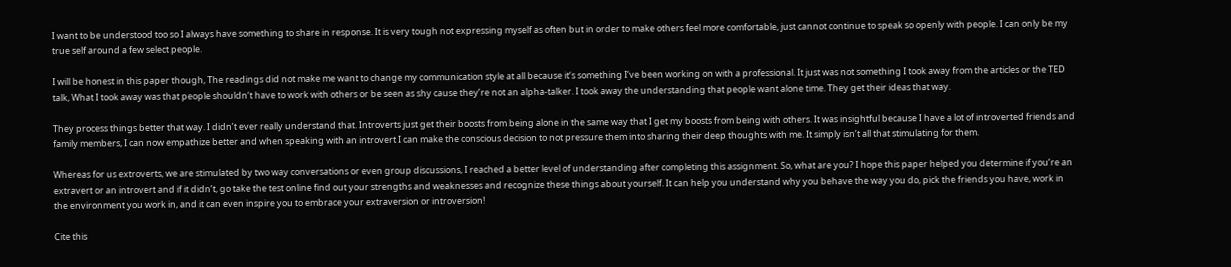I want to be understood too so I always have something to share in response. It is very tough not expressing myself as often but in order to make others feel more comfortable, just cannot continue to speak so openly with people. I can only be my true self around a few select people.

I will be honest in this paper though, The readings did not make me want to change my communication style at all because it‘s something I‘ve been working on with a professional. It just was not something I took away from the articles or the TED talk, What I took away was that people shouldn‘t have to work with others or be seen as shy cause they’re not an alpha-talker. I took away the understanding that people want alone time. They get their ideas that way.

They process things better that way. I didn’t ever really understand that. Introverts just get their boosts from being alone in the same way that I get my boosts from being with others. It was insightful because I have a lot of introverted friends and family members, I can now empathize better and when speaking with an introvert I can make the conscious decision to not pressure them into sharing their deep thoughts with me. It simply isn’t all that stimulating for them.

Whereas for us extroverts, we are stimulated by two way conversations or even group discussions, I reached a better level of understanding after completing this assignment. So, what are you? I hope this paper helped you determine if you‘re an extravert or an introvert and if it didn’t, go take the test online find out your strengths and weaknesses and recognize these things about yourself. It can help you understand why you behave the way you do, pick the friends you have, work in the environment you work in, and it can even inspire you to embrace your extraversion or introversion!

Cite this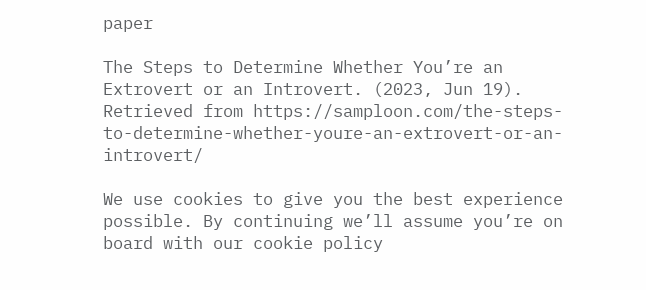paper

The Steps to Determine Whether You’re an Extrovert or an Introvert. (2023, Jun 19). Retrieved from https://samploon.com/the-steps-to-determine-whether-youre-an-extrovert-or-an-introvert/

We use cookies to give you the best experience possible. By continuing we’ll assume you’re on board with our cookie policy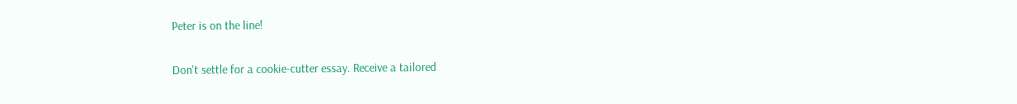Peter is on the line!

Don't settle for a cookie-cutter essay. Receive a tailored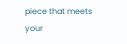piece that meets your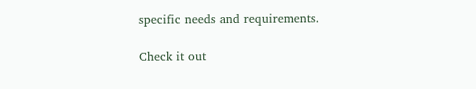specific needs and requirements.

Check it out